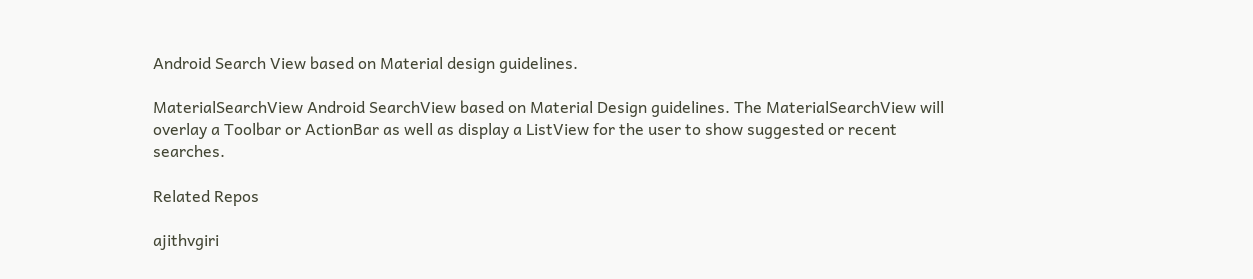Android Search View based on Material design guidelines.

MaterialSearchView Android SearchView based on Material Design guidelines. The MaterialSearchView will overlay a Toolbar or ActionBar as well as display a ListView for the user to show suggested or recent searches.

Related Repos

ajithvgiri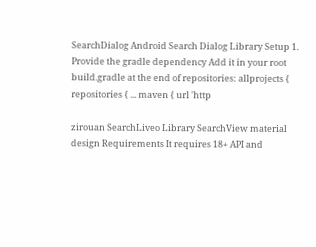SearchDialog Android Search Dialog Library Setup 1. Provide the gradle dependency Add it in your root build.gradle at the end of repositories: allprojects { repositories { ... maven { url 'http

zirouan SearchLiveo Library SearchView material design Requirements It requires 18+ API and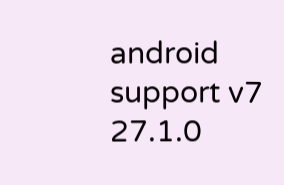android support v7 27.1.0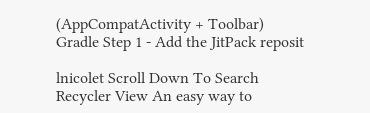(AppCompatActivity + Toolbar) Gradle Step 1 - Add the JitPack reposit

lnicolet Scroll Down To Search Recycler View An easy way to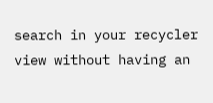search in your recycler view without having an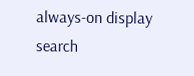always-on display search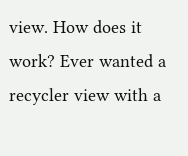view. How does it work? Ever wanted a recycler view with a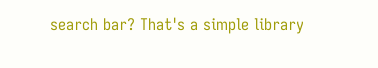search bar? That's a simple library